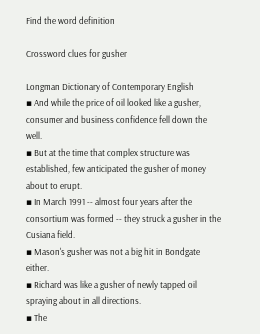Find the word definition

Crossword clues for gusher

Longman Dictionary of Contemporary English
▪ And while the price of oil looked like a gusher, consumer and business confidence fell down the well.
▪ But at the time that complex structure was established, few anticipated the gusher of money about to erupt.
▪ In March 1991 -- almost four years after the consortium was formed -- they struck a gusher in the Cusiana field.
▪ Mason's gusher was not a big hit in Bondgate either.
▪ Richard was like a gusher of newly tapped oil spraying about in all directions.
▪ The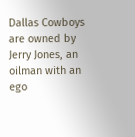Dallas Cowboys are owned by Jerry Jones, an oilman with an ego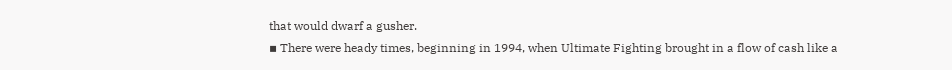that would dwarf a gusher.
▪ There were heady times, beginning in 1994, when Ultimate Fighting brought in a flow of cash like a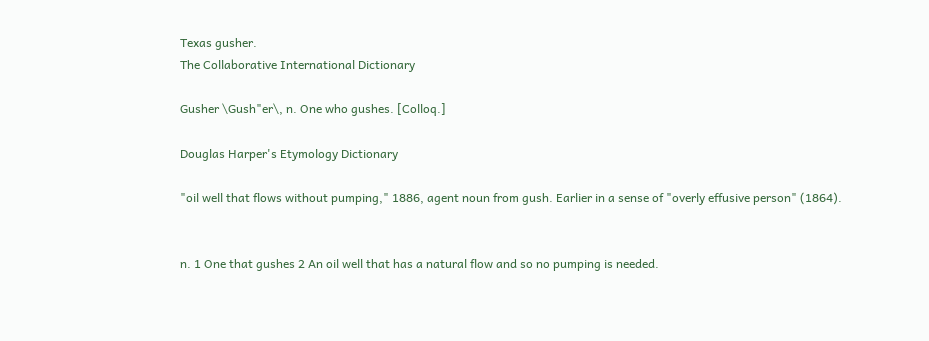Texas gusher.
The Collaborative International Dictionary

Gusher \Gush"er\, n. One who gushes. [Colloq.]

Douglas Harper's Etymology Dictionary

"oil well that flows without pumping," 1886, agent noun from gush. Earlier in a sense of "overly effusive person" (1864).


n. 1 One that gushes 2 An oil well that has a natural flow and so no pumping is needed.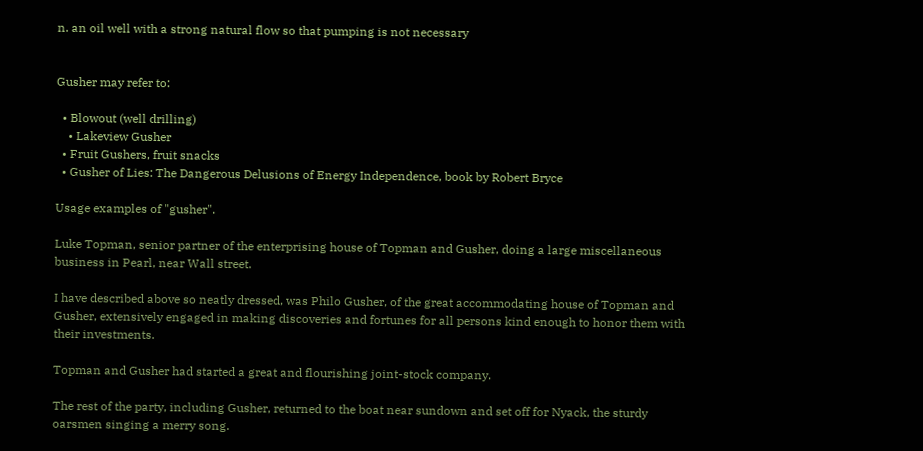n. an oil well with a strong natural flow so that pumping is not necessary


Gusher may refer to:

  • Blowout (well drilling)
    • Lakeview Gusher
  • Fruit Gushers, fruit snacks
  • Gusher of Lies: The Dangerous Delusions of Energy Independence, book by Robert Bryce

Usage examples of "gusher".

Luke Topman, senior partner of the enterprising house of Topman and Gusher, doing a large miscellaneous business in Pearl, near Wall street.

I have described above so neatly dressed, was Philo Gusher, of the great accommodating house of Topman and Gusher, extensively engaged in making discoveries and fortunes for all persons kind enough to honor them with their investments.

Topman and Gusher had started a great and flourishing joint-stock company.

The rest of the party, including Gusher, returned to the boat near sundown and set off for Nyack, the sturdy oarsmen singing a merry song.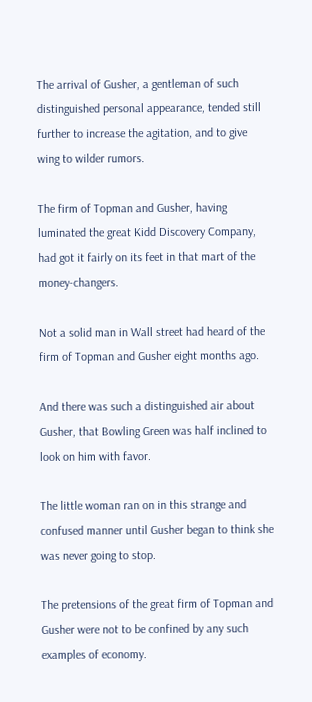The arrival of Gusher, a gentleman of such distinguished personal appearance, tended still further to increase the agitation, and to give wing to wilder rumors.

The firm of Topman and Gusher, having luminated the great Kidd Discovery Company, had got it fairly on its feet in that mart of the money-changers.

Not a solid man in Wall street had heard of the firm of Topman and Gusher eight months ago.

And there was such a distinguished air about Gusher, that Bowling Green was half inclined to look on him with favor.

The little woman ran on in this strange and confused manner until Gusher began to think she was never going to stop.

The pretensions of the great firm of Topman and Gusher were not to be confined by any such examples of economy.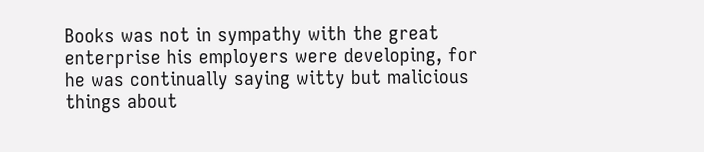Books was not in sympathy with the great enterprise his employers were developing, for he was continually saying witty but malicious things about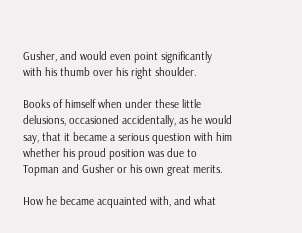Gusher, and would even point significantly with his thumb over his right shoulder.

Books of himself when under these little delusions, occasioned accidentally, as he would say, that it became a serious question with him whether his proud position was due to Topman and Gusher or his own great merits.

How he became acquainted with, and what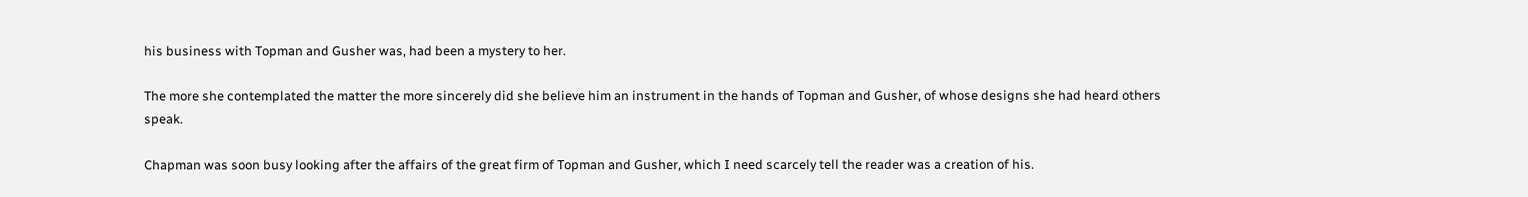his business with Topman and Gusher was, had been a mystery to her.

The more she contemplated the matter the more sincerely did she believe him an instrument in the hands of Topman and Gusher, of whose designs she had heard others speak.

Chapman was soon busy looking after the affairs of the great firm of Topman and Gusher, which I need scarcely tell the reader was a creation of his.